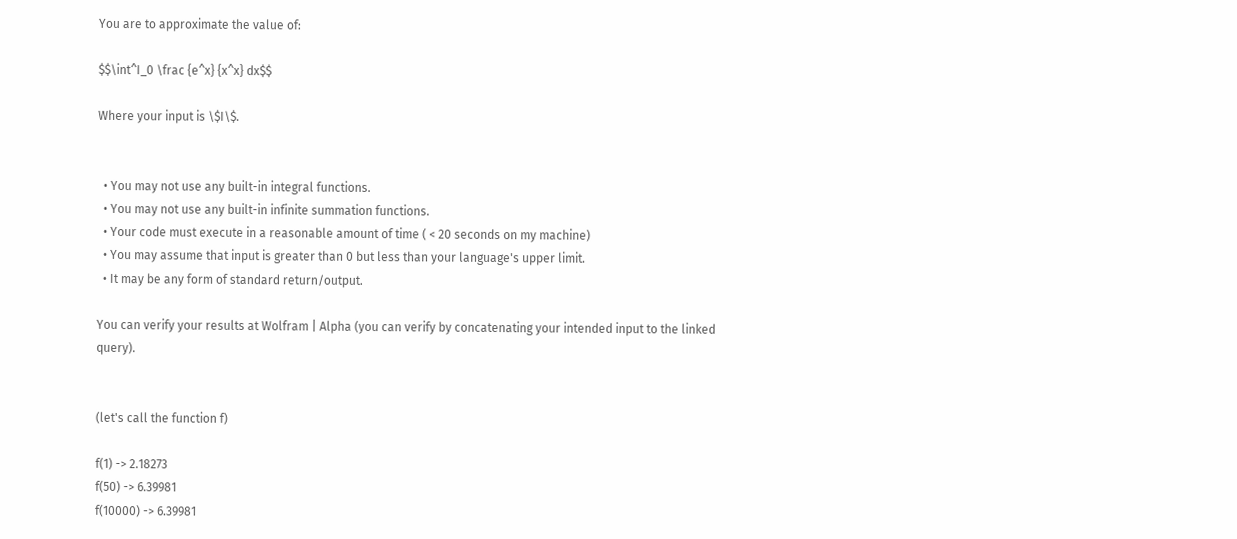You are to approximate the value of:

$$\int^I_0 \frac {e^x} {x^x} dx$$

Where your input is \$I\$.


  • You may not use any built-in integral functions.
  • You may not use any built-in infinite summation functions.
  • Your code must execute in a reasonable amount of time ( < 20 seconds on my machine)
  • You may assume that input is greater than 0 but less than your language's upper limit.
  • It may be any form of standard return/output.

You can verify your results at Wolfram | Alpha (you can verify by concatenating your intended input to the linked query).


(let's call the function f)

f(1) -> 2.18273
f(50) -> 6.39981
f(10000) -> 6.39981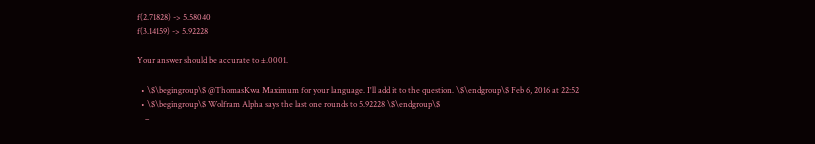f(2.71828) -> 5.58040
f(3.14159) -> 5.92228

Your answer should be accurate to ±.0001.

  • \$\begingroup\$ @ThomasKwa Maximum for your language. I'll add it to the question. \$\endgroup\$ Feb 6, 2016 at 22:52
  • \$\begingroup\$ Wolfram Alpha says the last one rounds to 5.92228 \$\endgroup\$
    –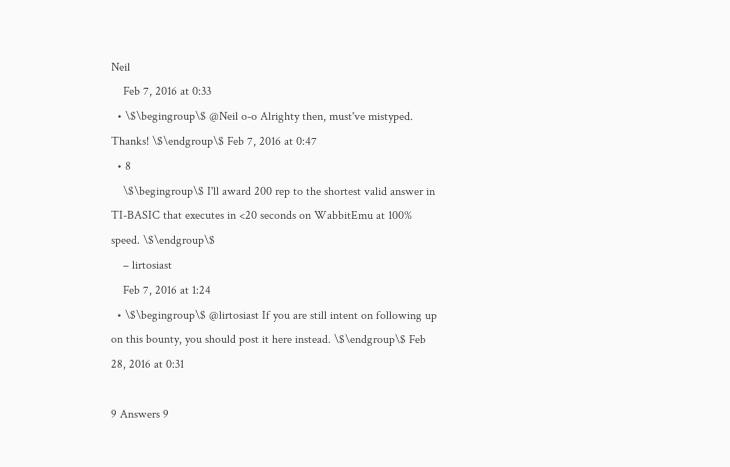Neil
    Feb 7, 2016 at 0:33
  • \$\begingroup\$ @Neil o-o Alrighty then, must've mistyped. Thanks! \$\endgroup\$ Feb 7, 2016 at 0:47
  • 8
    \$\begingroup\$ I'll award 200 rep to the shortest valid answer in TI-BASIC that executes in <20 seconds on WabbitEmu at 100% speed. \$\endgroup\$
    – lirtosiast
    Feb 7, 2016 at 1:24
  • \$\begingroup\$ @lirtosiast If you are still intent on following up on this bounty, you should post it here instead. \$\endgroup\$ Feb 28, 2016 at 0:31

9 Answers 9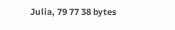Julia, 79 77 38 bytes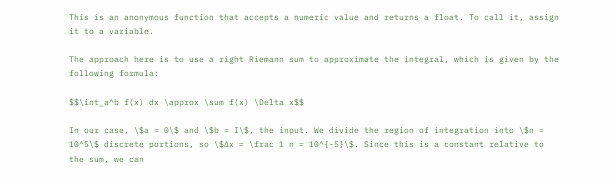This is an anonymous function that accepts a numeric value and returns a float. To call it, assign it to a variable.

The approach here is to use a right Riemann sum to approximate the integral, which is given by the following formula:

$$\int_a^b f(x) dx \approx \sum f(x) \Delta x$$

In our case, \$a = 0\$ and \$b = I\$, the input. We divide the region of integration into \$n = 10^5\$ discrete portions, so \$∆x = \frac 1 n = 10^{-5}\$. Since this is a constant relative to the sum, we can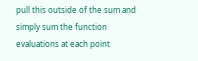pull this outside of the sum and simply sum the function evaluations at each point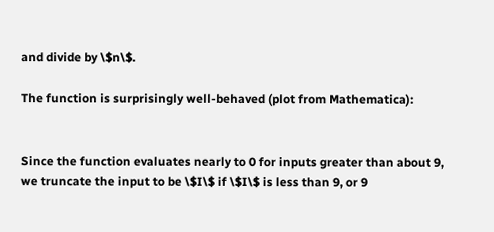and divide by \$n\$.

The function is surprisingly well-behaved (plot from Mathematica):


Since the function evaluates nearly to 0 for inputs greater than about 9, we truncate the input to be \$I\$ if \$I\$ is less than 9, or 9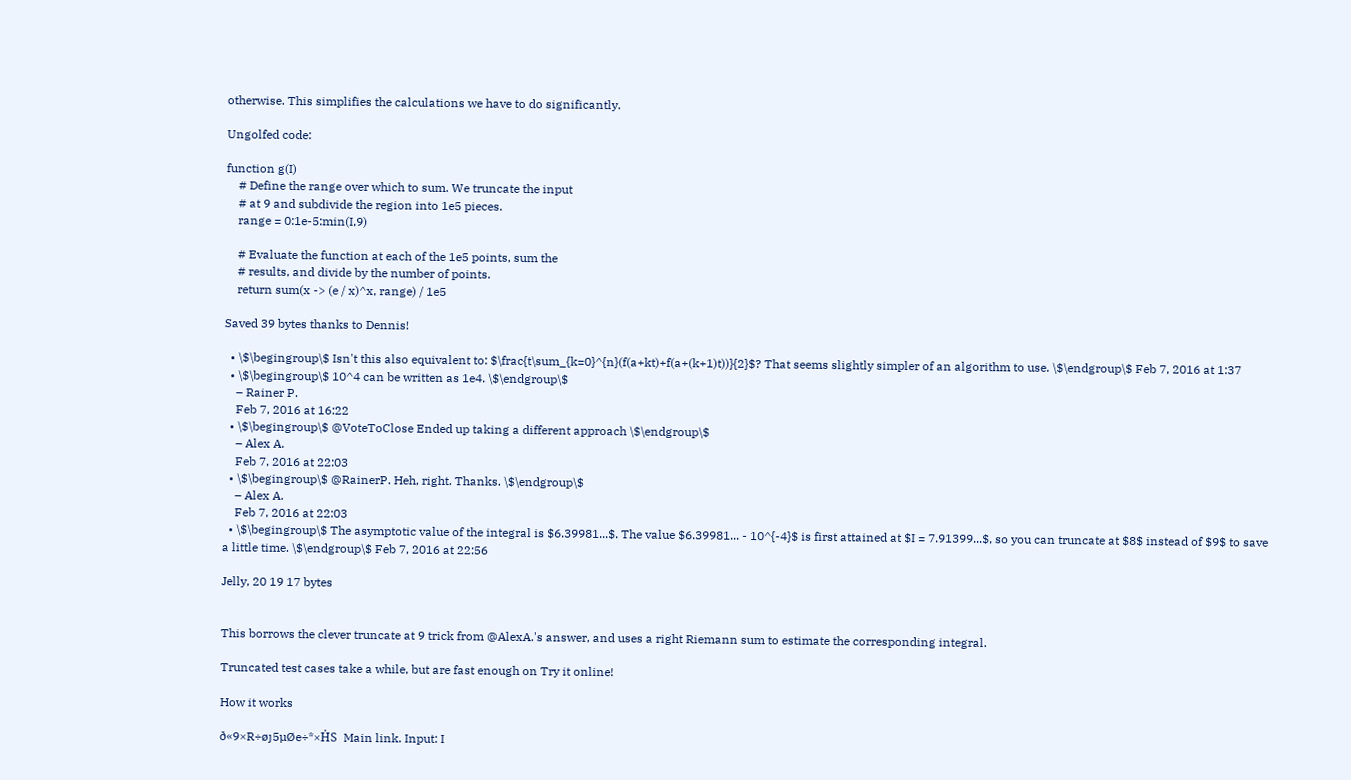otherwise. This simplifies the calculations we have to do significantly.

Ungolfed code:

function g(I)
    # Define the range over which to sum. We truncate the input
    # at 9 and subdivide the region into 1e5 pieces.
    range = 0:1e-5:min(I,9)

    # Evaluate the function at each of the 1e5 points, sum the
    # results, and divide by the number of points.
    return sum(x -> (e / x)^x, range) / 1e5

Saved 39 bytes thanks to Dennis!

  • \$\begingroup\$ Isn't this also equivalent to: $\frac{t\sum_{k=0}^{n}(f(a+kt)+f(a+(k+1)t))}{2}$? That seems slightly simpler of an algorithm to use. \$\endgroup\$ Feb 7, 2016 at 1:37
  • \$\begingroup\$ 10^4 can be written as 1e4. \$\endgroup\$
    – Rainer P.
    Feb 7, 2016 at 16:22
  • \$\begingroup\$ @VoteToClose Ended up taking a different approach \$\endgroup\$
    – Alex A.
    Feb 7, 2016 at 22:03
  • \$\begingroup\$ @RainerP. Heh, right. Thanks. \$\endgroup\$
    – Alex A.
    Feb 7, 2016 at 22:03
  • \$\begingroup\$ The asymptotic value of the integral is $6.39981...$. The value $6.39981... - 10^{-4}$ is first attained at $I = 7.91399...$, so you can truncate at $8$ instead of $9$ to save a little time. \$\endgroup\$ Feb 7, 2016 at 22:56

Jelly, 20 19 17 bytes


This borrows the clever truncate at 9 trick from @AlexA.'s answer, and uses a right Riemann sum to estimate the corresponding integral.

Truncated test cases take a while, but are fast enough on Try it online!

How it works

ð«9×R÷øȷ5µØe÷*×ḢS  Main link. Input: I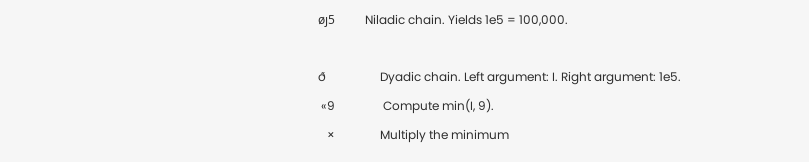øȷ5          Niladic chain. Yields 1e5 = 100,000.

ð                  Dyadic chain. Left argument: I. Right argument: 1e5.
 «9                Compute min(I, 9).
   ×               Multiply the minimum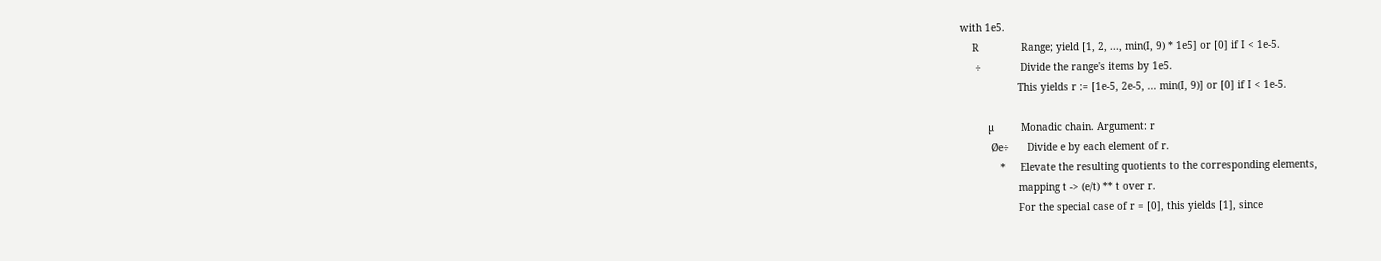with 1e5.
    R              Range; yield [1, 2, ..., min(I, 9) * 1e5] or [0] if I < 1e-5.
     ÷             Divide the range's items by 1e5.
                   This yields r := [1e-5, 2e-5, ... min(I, 9)] or [0] if I < 1e-5.

         µ         Monadic chain. Argument: r
          Øe÷      Divide e by each element of r.
             *     Elevate the resulting quotients to the corresponding elements,
                   mapping t -> (e/t) ** t over r.
                   For the special case of r = [0], this yields [1], since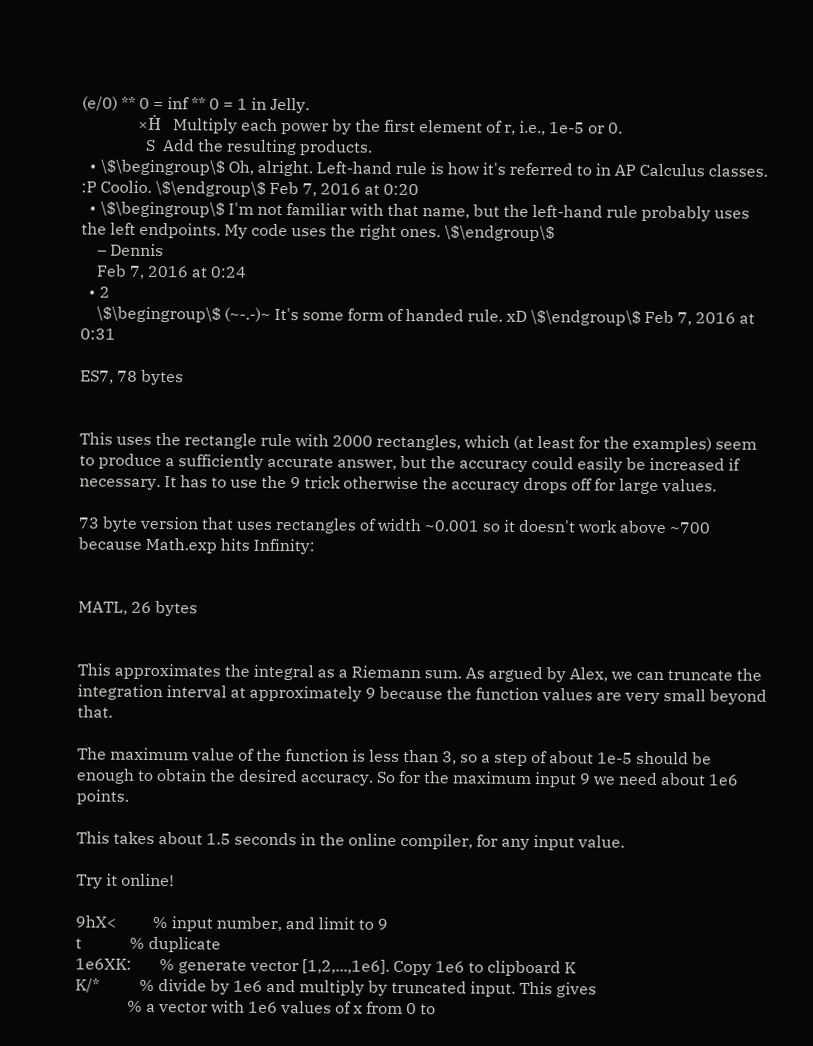(e/0) ** 0 = inf ** 0 = 1 in Jelly.
              ×Ḣ   Multiply each power by the first element of r, i.e., 1e-5 or 0.
                S  Add the resulting products.
  • \$\begingroup\$ Oh, alright. Left-hand rule is how it's referred to in AP Calculus classes. :P Coolio. \$\endgroup\$ Feb 7, 2016 at 0:20
  • \$\begingroup\$ I'm not familiar with that name, but the left-hand rule probably uses the left endpoints. My code uses the right ones. \$\endgroup\$
    – Dennis
    Feb 7, 2016 at 0:24
  • 2
    \$\begingroup\$ (~-.-)~ It's some form of handed rule. xD \$\endgroup\$ Feb 7, 2016 at 0:31

ES7, 78 bytes


This uses the rectangle rule with 2000 rectangles, which (at least for the examples) seem to produce a sufficiently accurate answer, but the accuracy could easily be increased if necessary. It has to use the 9 trick otherwise the accuracy drops off for large values.

73 byte version that uses rectangles of width ~0.001 so it doesn't work above ~700 because Math.exp hits Infinity:


MATL, 26 bytes


This approximates the integral as a Riemann sum. As argued by Alex, we can truncate the integration interval at approximately 9 because the function values are very small beyond that.

The maximum value of the function is less than 3, so a step of about 1e-5 should be enough to obtain the desired accuracy. So for the maximum input 9 we need about 1e6 points.

This takes about 1.5 seconds in the online compiler, for any input value.

Try it online!

9hX<         % input number, and limit to 9
t            % duplicate
1e6XK:       % generate vector [1,2,...,1e6]. Copy 1e6 to clipboard K
K/*          % divide by 1e6 and multiply by truncated input. This gives
             % a vector with 1e6 values of x from 0 to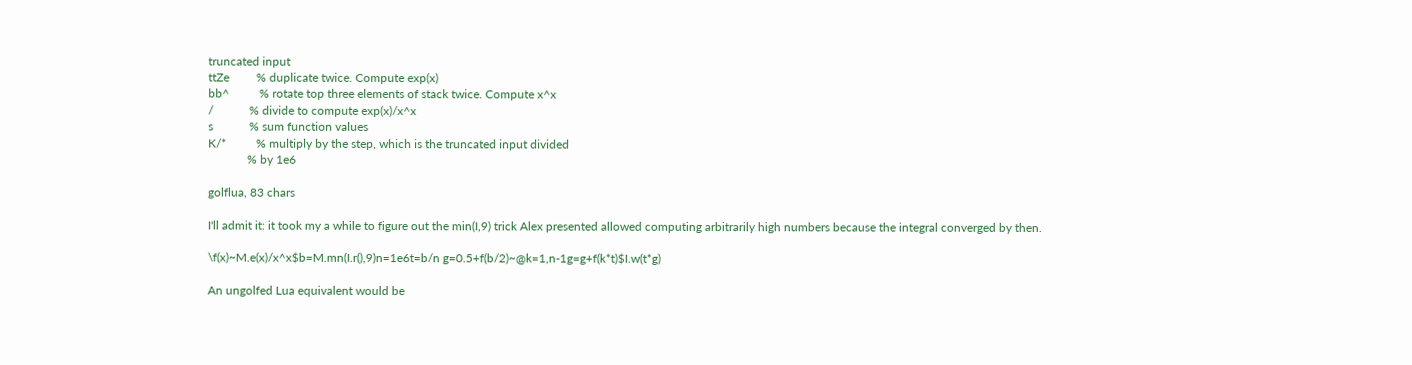truncated input
ttZe         % duplicate twice. Compute exp(x)
bb^          % rotate top three elements of stack twice. Compute x^x
/            % divide to compute exp(x)/x^x
s            % sum function values
K/*          % multiply by the step, which is the truncated input divided
             % by 1e6

golflua, 83 chars

I'll admit it: it took my a while to figure out the min(I,9) trick Alex presented allowed computing arbitrarily high numbers because the integral converged by then.

\f(x)~M.e(x)/x^x$b=M.mn(I.r(),9)n=1e6t=b/n g=0.5+f(b/2)~@k=1,n-1g=g+f(k*t)$I.w(t*g)

An ungolfed Lua equivalent would be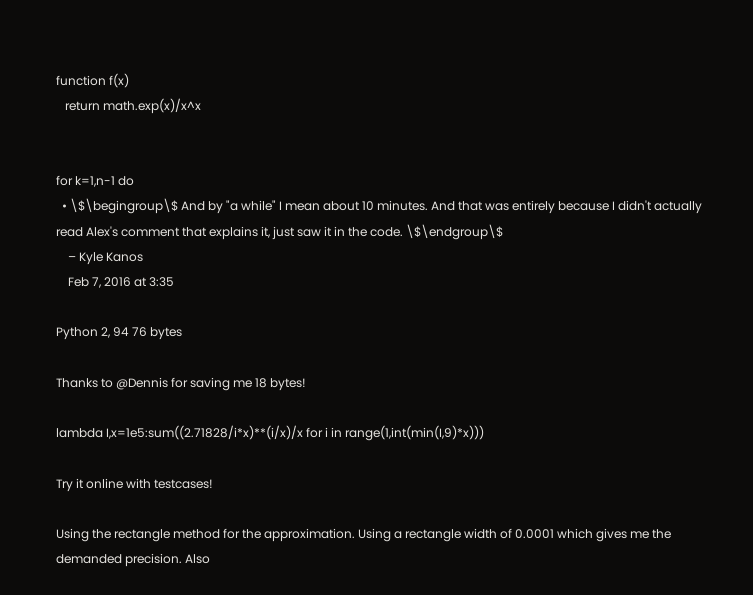function f(x)
   return math.exp(x)/x^x


for k=1,n-1 do
  • \$\begingroup\$ And by "a while" I mean about 10 minutes. And that was entirely because I didn't actually read Alex's comment that explains it, just saw it in the code. \$\endgroup\$
    – Kyle Kanos
    Feb 7, 2016 at 3:35

Python 2, 94 76 bytes

Thanks to @Dennis for saving me 18 bytes!

lambda I,x=1e5:sum((2.71828/i*x)**(i/x)/x for i in range(1,int(min(I,9)*x)))

Try it online with testcases!

Using the rectangle method for the approximation. Using a rectangle width of 0.0001 which gives me the demanded precision. Also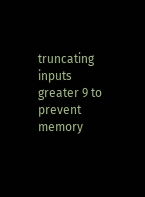truncating inputs greater 9 to prevent memory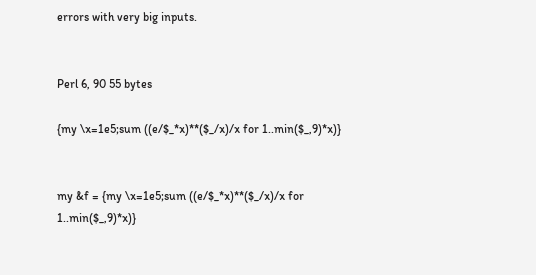errors with very big inputs.


Perl 6, 90 55 bytes

{my \x=1e5;sum ((e/$_*x)**($_/x)/x for 1..min($_,9)*x)}


my &f = {my \x=1e5;sum ((e/$_*x)**($_/x)/x for 1..min($_,9)*x)}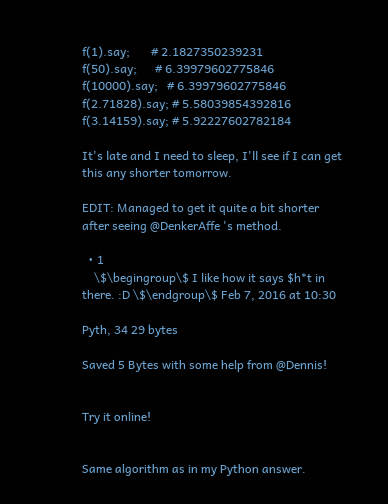f(1).say;       # 2.1827350239231
f(50).say;      # 6.39979602775846
f(10000).say;   # 6.39979602775846
f(2.71828).say; # 5.58039854392816
f(3.14159).say; # 5.92227602782184

It's late and I need to sleep, I'll see if I can get this any shorter tomorrow.

EDIT: Managed to get it quite a bit shorter after seeing @DenkerAffe 's method.

  • 1
    \$\begingroup\$ I like how it says $h*t in there. :D \$\endgroup\$ Feb 7, 2016 at 10:30

Pyth, 34 29 bytes

Saved 5 Bytes with some help from @Dennis!


Try it online!


Same algorithm as in my Python answer.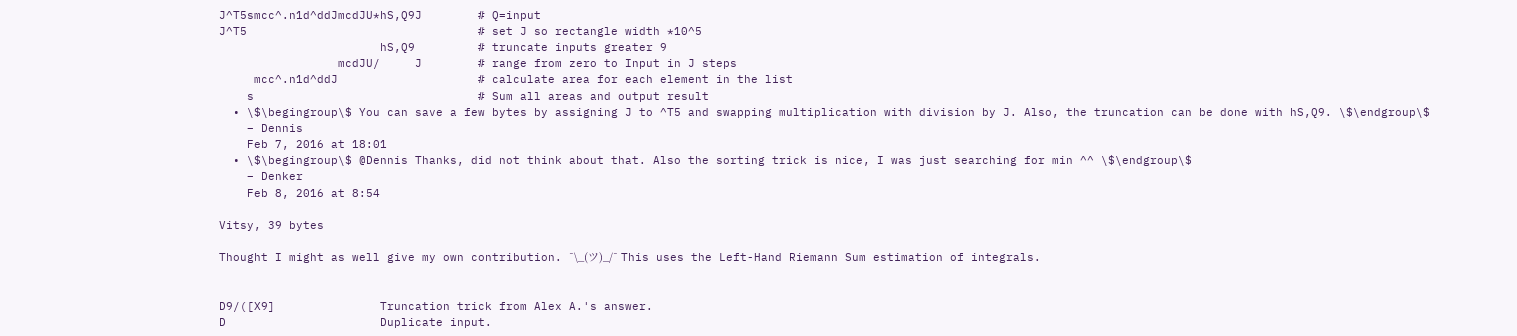J^T5smcc^.n1d^ddJmcdJU*hS,Q9J        # Q=input
J^T5                                 # set J so rectangle width *10^5
                       hS,Q9         # truncate inputs greater 9
                 mcdJU/     J        # range from zero to Input in J steps
     mcc^.n1d^ddJ                    # calculate area for each element in the list
    s                                # Sum all areas and output result
  • \$\begingroup\$ You can save a few bytes by assigning J to ^T5 and swapping multiplication with division by J. Also, the truncation can be done with hS,Q9. \$\endgroup\$
    – Dennis
    Feb 7, 2016 at 18:01
  • \$\begingroup\$ @Dennis Thanks, did not think about that. Also the sorting trick is nice, I was just searching for min ^^ \$\endgroup\$
    – Denker
    Feb 8, 2016 at 8:54

Vitsy, 39 bytes

Thought I might as well give my own contribution. ¯\_(ツ)_/¯ This uses the Left-Hand Riemann Sum estimation of integrals.


D9/([X9]               Truncation trick from Alex A.'s answer.
D                      Duplicate input.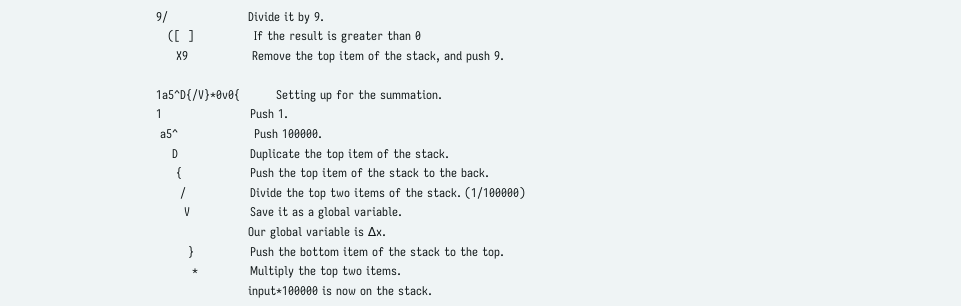9/                    Divide it by 9.
   ([  ]               If the result is greater than 0
     X9                Remove the top item of the stack, and push 9.

1a5^D{/V}*0v0{         Setting up for the summation.
1                      Push 1.
 a5^                   Push 100000.
    D                  Duplicate the top item of the stack.
     {                 Push the top item of the stack to the back.
      /                Divide the top two items of the stack. (1/100000)
       V               Save it as a global variable.
                       Our global variable is ∆x.
        }              Push the bottom item of the stack to the top.
         *             Multiply the top two items.
                       input*100000 is now on the stack.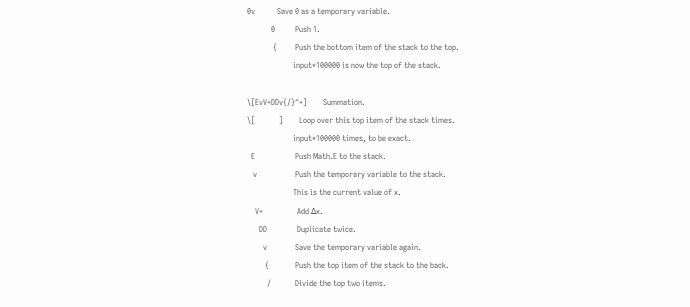0v           Save 0 as a temporary variable.
            0          Push 1.
             {         Push the bottom item of the stack to the top.
                       input*100000 is now the top of the stack.

\[EvV+DDv{/}^+]        Summation.
\[            ]        Loop over this top item of the stack times.
                       input*100000 times, to be exact.
  E                    Push Math.E to the stack.
   v                   Push the temporary variable to the stack.
                       This is the current value of x.
    V+                 Add ∆x.
      DD               Duplicate twice.
        v              Save the temporary variable again.
         {             Push the top item of the stack to the back.
          /            Divide the top two items.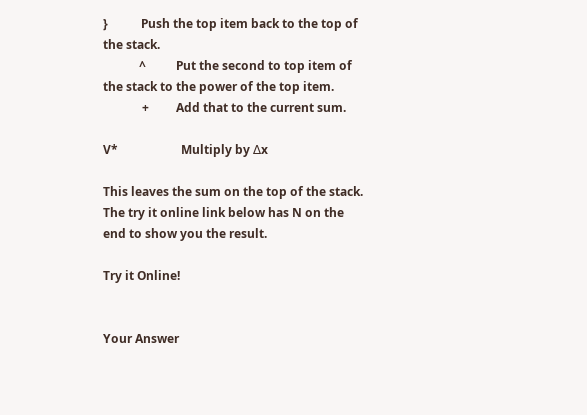}           Push the top item back to the top of the stack.
            ^          Put the second to top item of the stack to the power of the top item.
             +         Add that to the current sum.

V*                     Multiply by ∆x

This leaves the sum on the top of the stack. The try it online link below has N on the end to show you the result.

Try it Online!


Your Answer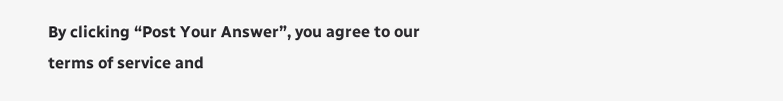By clicking “Post Your Answer”, you agree to our terms of service and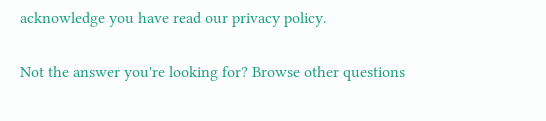acknowledge you have read our privacy policy.

Not the answer you're looking for? Browse other questions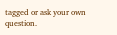tagged or ask your own question.